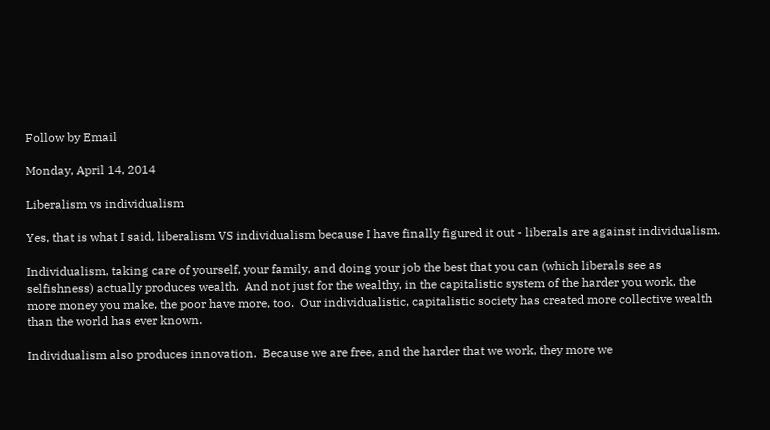Follow by Email

Monday, April 14, 2014

Liberalism vs individualism

Yes, that is what I said, liberalism VS individualism because I have finally figured it out - liberals are against individualism.

Individualism, taking care of yourself, your family, and doing your job the best that you can (which liberals see as selfishness) actually produces wealth.  And not just for the wealthy, in the capitalistic system of the harder you work, the more money you make, the poor have more, too.  Our individualistic, capitalistic society has created more collective wealth than the world has ever known.

Individualism also produces innovation.  Because we are free, and the harder that we work, they more we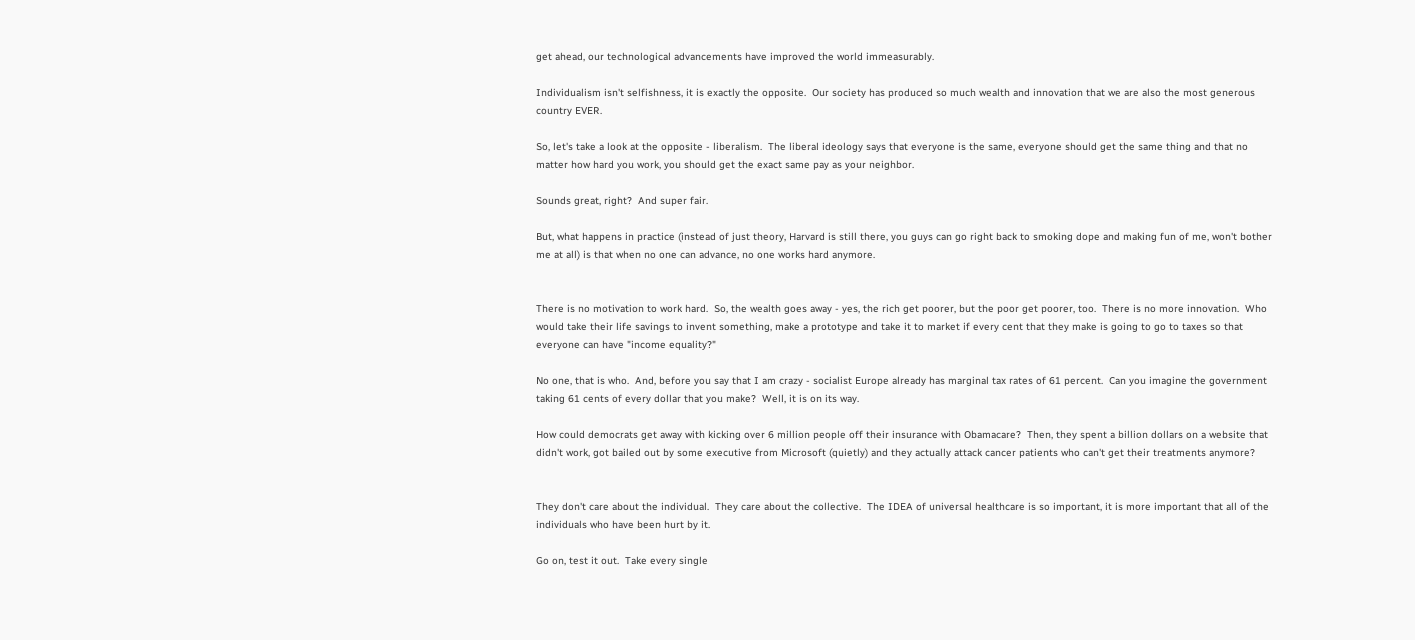get ahead, our technological advancements have improved the world immeasurably.

Individualism isn't selfishness, it is exactly the opposite.  Our society has produced so much wealth and innovation that we are also the most generous country EVER.

So, let's take a look at the opposite - liberalism.  The liberal ideology says that everyone is the same, everyone should get the same thing and that no matter how hard you work, you should get the exact same pay as your neighbor.

Sounds great, right?  And super fair.

But, what happens in practice (instead of just theory, Harvard is still there, you guys can go right back to smoking dope and making fun of me, won't bother me at all) is that when no one can advance, no one works hard anymore.


There is no motivation to work hard.  So, the wealth goes away - yes, the rich get poorer, but the poor get poorer, too.  There is no more innovation.  Who would take their life savings to invent something, make a prototype and take it to market if every cent that they make is going to go to taxes so that everyone can have "income equality?"

No one, that is who.  And, before you say that I am crazy - socialist Europe already has marginal tax rates of 61 percent.  Can you imagine the government taking 61 cents of every dollar that you make?  Well, it is on its way.

How could democrats get away with kicking over 6 million people off their insurance with Obamacare?  Then, they spent a billion dollars on a website that didn't work, got bailed out by some executive from Microsoft (quietly) and they actually attack cancer patients who can't get their treatments anymore?


They don't care about the individual.  They care about the collective.  The IDEA of universal healthcare is so important, it is more important that all of the individuals who have been hurt by it.

Go on, test it out.  Take every single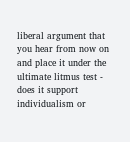liberal argument that you hear from now on and place it under the ultimate litmus test - does it support individualism or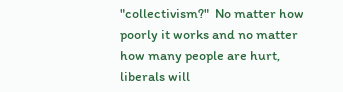"collectivism?"  No matter how poorly it works and no matter how many people are hurt, liberals will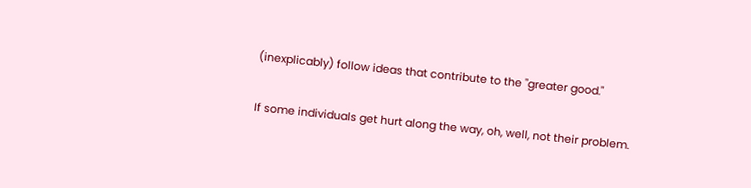(inexplicably) follow ideas that contribute to the "greater good."

If some individuals get hurt along the way, oh, well, not their problem.